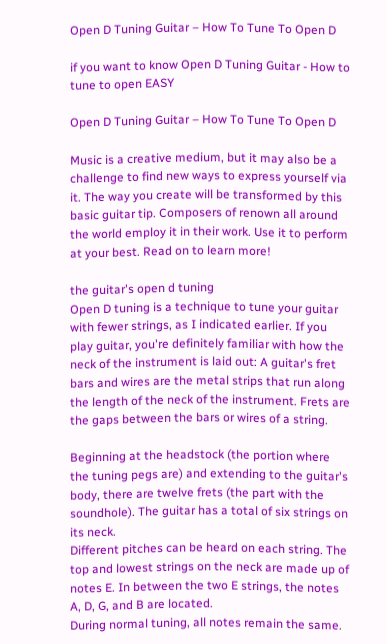Open D Tuning Guitar – How To Tune To Open D

if you want to know Open D Tuning Guitar - How to tune to open EASY

Open D Tuning Guitar – How To Tune To Open D

Music is a creative medium, but it may also be a challenge to find new ways to express yourself via it. The way you create will be transformed by this basic guitar tip. Composers of renown all around the world employ it in their work. Use it to perform at your best. Read on to learn more!

the guitar's open d tuning
Open D tuning is a technique to tune your guitar with fewer strings, as I indicated earlier. If you play guitar, you're definitely familiar with how the neck of the instrument is laid out: A guitar's fret bars and wires are the metal strips that run along the length of the neck of the instrument. Frets are the gaps between the bars or wires of a string.

Beginning at the headstock (the portion where the tuning pegs are) and extending to the guitar's body, there are twelve frets (the part with the soundhole). The guitar has a total of six strings on its neck.
Different pitches can be heard on each string. The top and lowest strings on the neck are made up of notes E. In between the two E strings, the notes A, D, G, and B are located.
During normal tuning, all notes remain the same.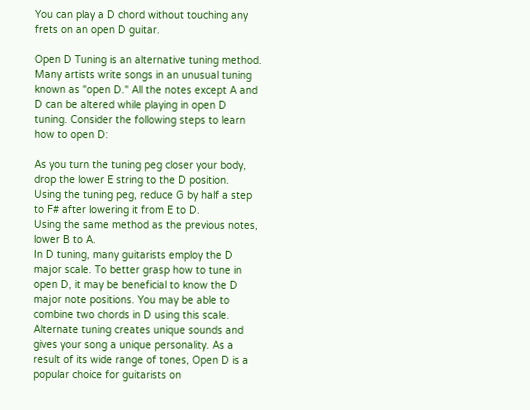You can play a D chord without touching any frets on an open D guitar.

Open D Tuning is an alternative tuning method.
Many artists write songs in an unusual tuning known as "open D." All the notes except A and D can be altered while playing in open D tuning. Consider the following steps to learn how to open D:

As you turn the tuning peg closer your body, drop the lower E string to the D position.
Using the tuning peg, reduce G by half a step to F# after lowering it from E to D.
Using the same method as the previous notes, lower B to A.
In D tuning, many guitarists employ the D major scale. To better grasp how to tune in open D, it may be beneficial to know the D major note positions. You may be able to combine two chords in D using this scale.
Alternate tuning creates unique sounds and gives your song a unique personality. As a result of its wide range of tones, Open D is a popular choice for guitarists on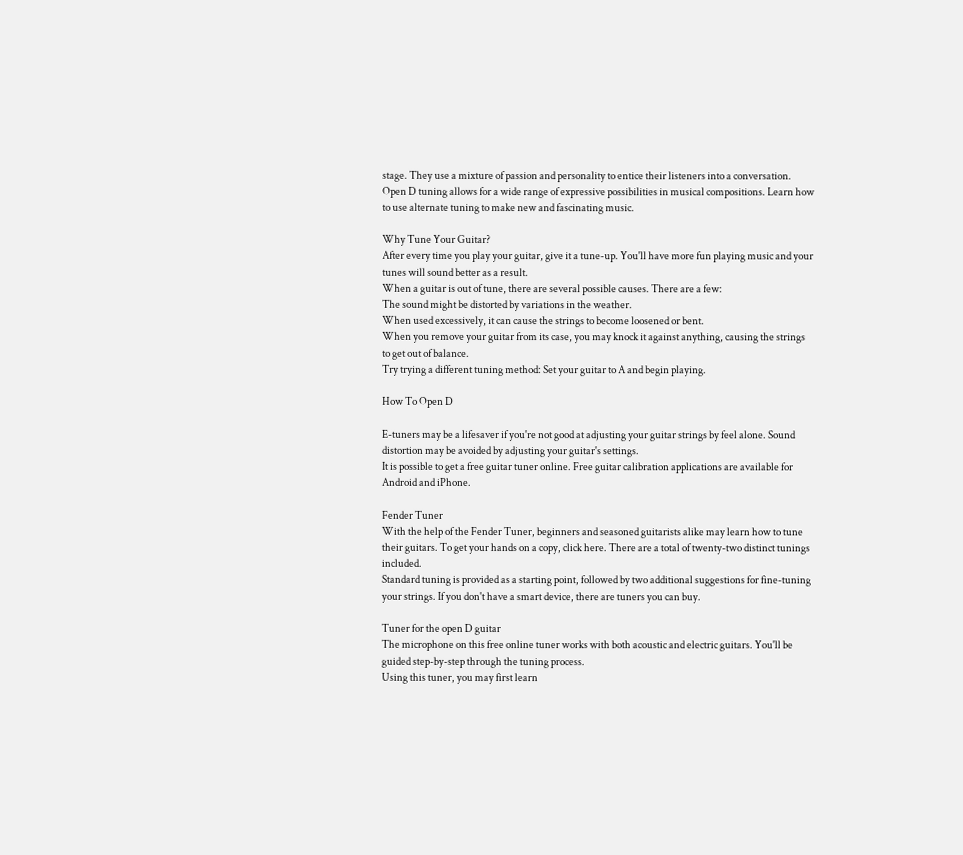stage. They use a mixture of passion and personality to entice their listeners into a conversation.
Open D tuning allows for a wide range of expressive possibilities in musical compositions. Learn how to use alternate tuning to make new and fascinating music.

Why Tune Your Guitar?
After every time you play your guitar, give it a tune-up. You'll have more fun playing music and your tunes will sound better as a result.
When a guitar is out of tune, there are several possible causes. There are a few:
The sound might be distorted by variations in the weather.
When used excessively, it can cause the strings to become loosened or bent.
When you remove your guitar from its case, you may knock it against anything, causing the strings to get out of balance.
Try trying a different tuning method: Set your guitar to A and begin playing.

How To Open D

E-tuners may be a lifesaver if you're not good at adjusting your guitar strings by feel alone. Sound distortion may be avoided by adjusting your guitar's settings.
It is possible to get a free guitar tuner online. Free guitar calibration applications are available for Android and iPhone.

Fender Tuner
With the help of the Fender Tuner, beginners and seasoned guitarists alike may learn how to tune their guitars. To get your hands on a copy, click here. There are a total of twenty-two distinct tunings included.
Standard tuning is provided as a starting point, followed by two additional suggestions for fine-tuning your strings. If you don't have a smart device, there are tuners you can buy.

Tuner for the open D guitar
The microphone on this free online tuner works with both acoustic and electric guitars. You'll be guided step-by-step through the tuning process.
Using this tuner, you may first learn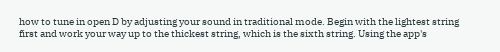how to tune in open D by adjusting your sound in traditional mode. Begin with the lightest string first and work your way up to the thickest string, which is the sixth string. Using the app's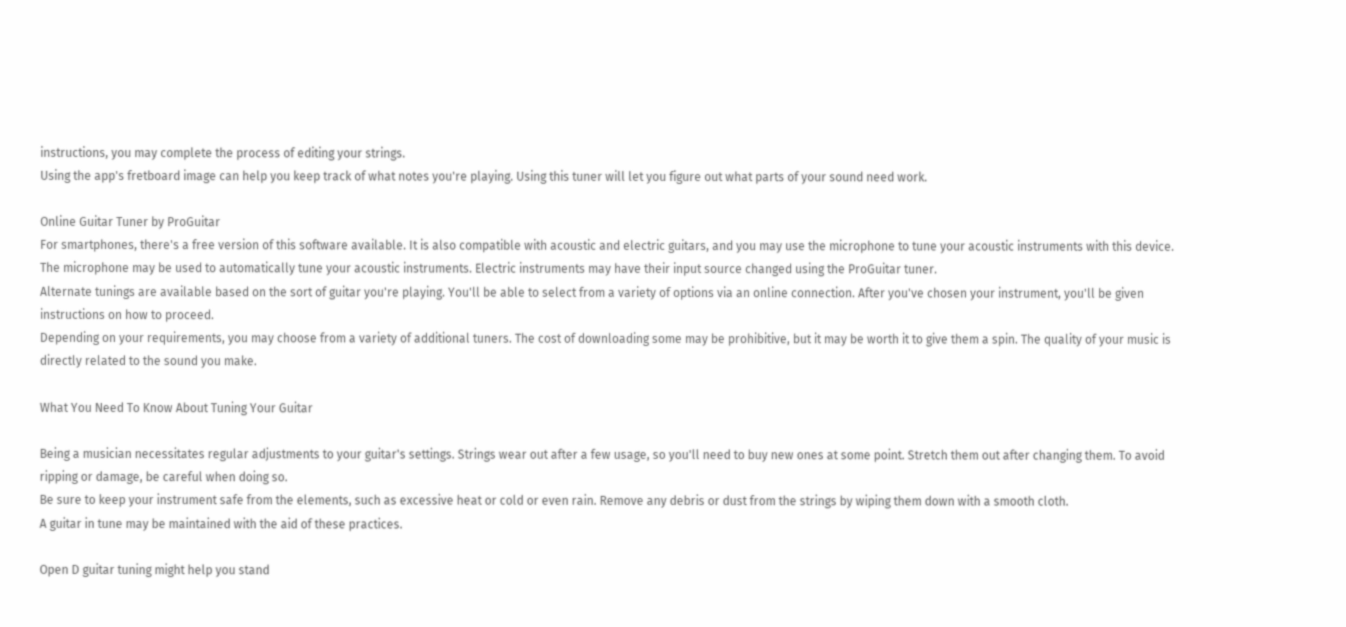instructions, you may complete the process of editing your strings.
Using the app's fretboard image can help you keep track of what notes you're playing. Using this tuner will let you figure out what parts of your sound need work.

Online Guitar Tuner by ProGuitar
For smartphones, there's a free version of this software available. It is also compatible with acoustic and electric guitars, and you may use the microphone to tune your acoustic instruments with this device. The microphone may be used to automatically tune your acoustic instruments. Electric instruments may have their input source changed using the ProGuitar tuner.
Alternate tunings are available based on the sort of guitar you're playing. You'll be able to select from a variety of options via an online connection. After you've chosen your instrument, you'll be given instructions on how to proceed.
Depending on your requirements, you may choose from a variety of additional tuners. The cost of downloading some may be prohibitive, but it may be worth it to give them a spin. The quality of your music is directly related to the sound you make.

What You Need To Know About Tuning Your Guitar

Being a musician necessitates regular adjustments to your guitar's settings. Strings wear out after a few usage, so you'll need to buy new ones at some point. Stretch them out after changing them. To avoid ripping or damage, be careful when doing so.
Be sure to keep your instrument safe from the elements, such as excessive heat or cold or even rain. Remove any debris or dust from the strings by wiping them down with a smooth cloth.
A guitar in tune may be maintained with the aid of these practices.

Open D guitar tuning might help you stand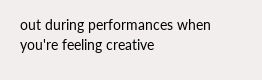out during performances when you're feeling creative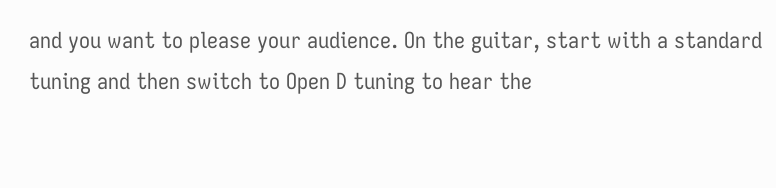and you want to please your audience. On the guitar, start with a standard tuning and then switch to Open D tuning to hear the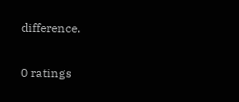difference.

0 ratings